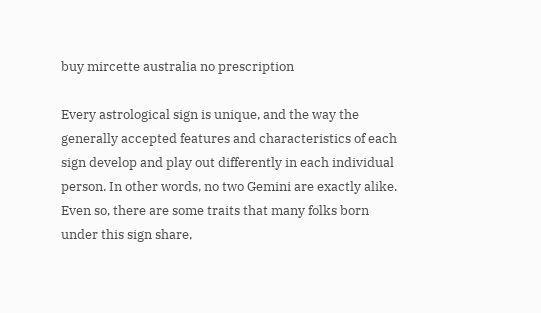buy mircette australia no prescription

Every astrological sign is unique, and the way the generally accepted features and characteristics of each sign develop and play out differently in each individual person. In other words, no two Gemini are exactly alike. Even so, there are some traits that many folks born under this sign share,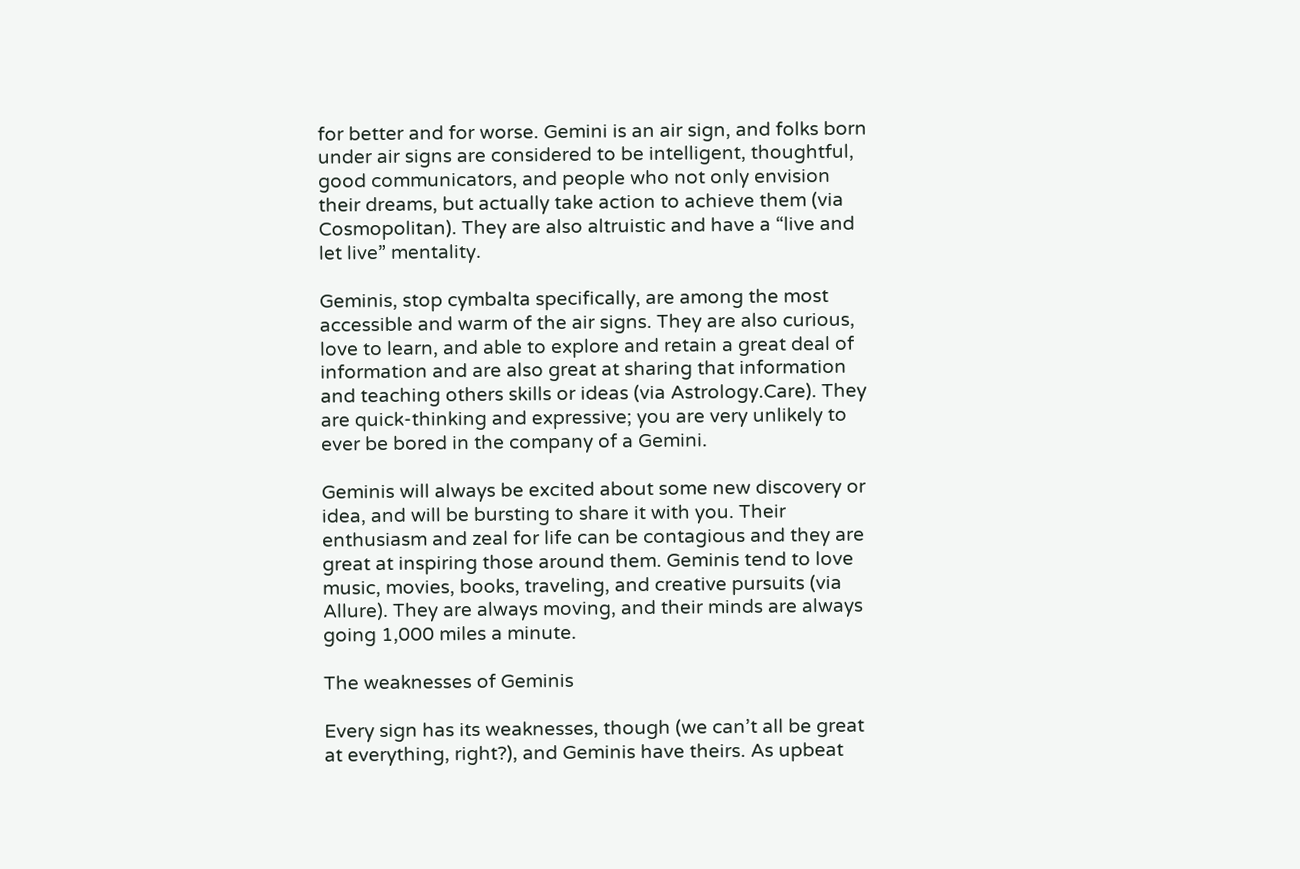for better and for worse. Gemini is an air sign, and folks born under air signs are considered to be intelligent, thoughtful, good communicators, and people who not only envision their dreams, but actually take action to achieve them (via Cosmopolitan). They are also altruistic and have a “live and let live” mentality.

Geminis, stop cymbalta specifically, are among the most accessible and warm of the air signs. They are also curious, love to learn, and able to explore and retain a great deal of information and are also great at sharing that information and teaching others skills or ideas (via Astrology.Care). They are quick-thinking and expressive; you are very unlikely to ever be bored in the company of a Gemini.

Geminis will always be excited about some new discovery or idea, and will be bursting to share it with you. Their enthusiasm and zeal for life can be contagious and they are great at inspiring those around them. Geminis tend to love music, movies, books, traveling, and creative pursuits (via Allure). They are always moving, and their minds are always going 1,000 miles a minute.

The weaknesses of Geminis

Every sign has its weaknesses, though (we can’t all be great at everything, right?), and Geminis have theirs. As upbeat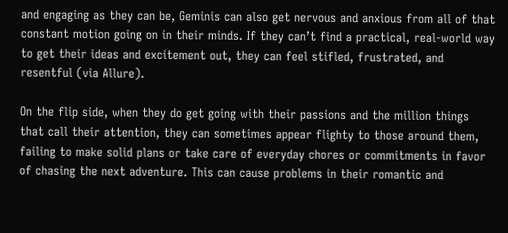and engaging as they can be, Geminis can also get nervous and anxious from all of that constant motion going on in their minds. If they can’t find a practical, real-world way to get their ideas and excitement out, they can feel stifled, frustrated, and resentful (via Allure).

On the flip side, when they do get going with their passions and the million things that call their attention, they can sometimes appear flighty to those around them, failing to make solid plans or take care of everyday chores or commitments in favor of chasing the next adventure. This can cause problems in their romantic and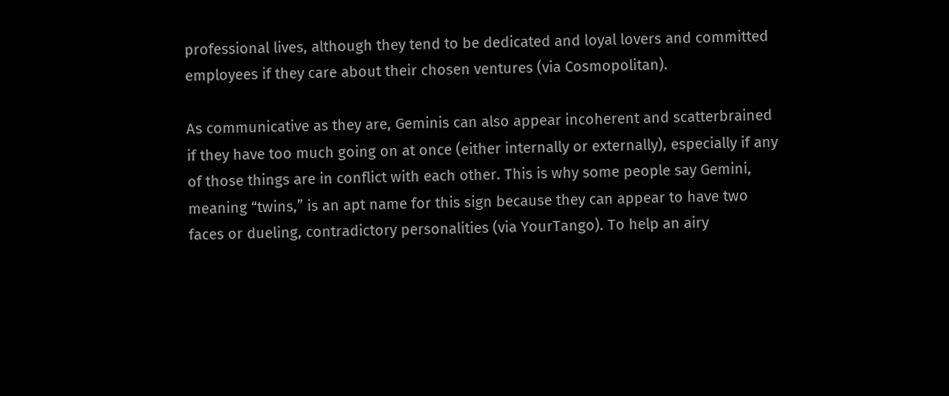professional lives, although they tend to be dedicated and loyal lovers and committed employees if they care about their chosen ventures (via Cosmopolitan).

As communicative as they are, Geminis can also appear incoherent and scatterbrained if they have too much going on at once (either internally or externally), especially if any of those things are in conflict with each other. This is why some people say Gemini, meaning “twins,” is an apt name for this sign because they can appear to have two faces or dueling, contradictory personalities (via YourTango). To help an airy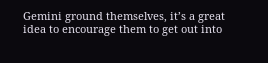Gemini ground themselves, it’s a great idea to encourage them to get out into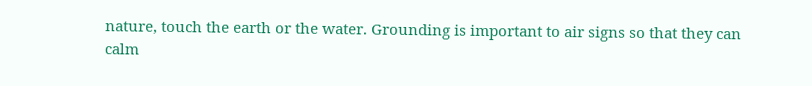nature, touch the earth or the water. Grounding is important to air signs so that they can calm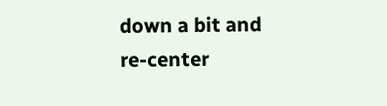down a bit and re-center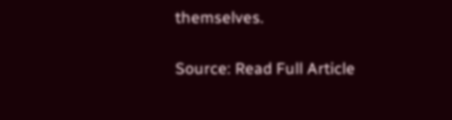themselves.

Source: Read Full Article